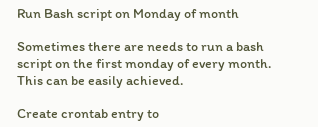Run Bash script on Monday of month

Sometimes there are needs to run a bash script on the first monday of every month.
This can be easily achieved.

Create crontab entry to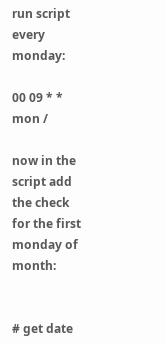run script every monday:

00 09 * * mon /

now in the script add the check for the first monday of month:


# get date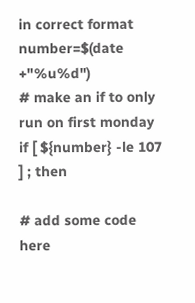in correct format
number=$(date +"%u%d")
# make an if to only run on first monday
if [ ${number} -le 107 ] ; then

# add some code here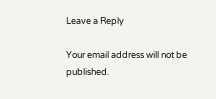Leave a Reply

Your email address will not be published.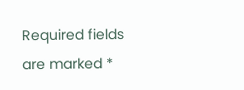Required fields are marked *